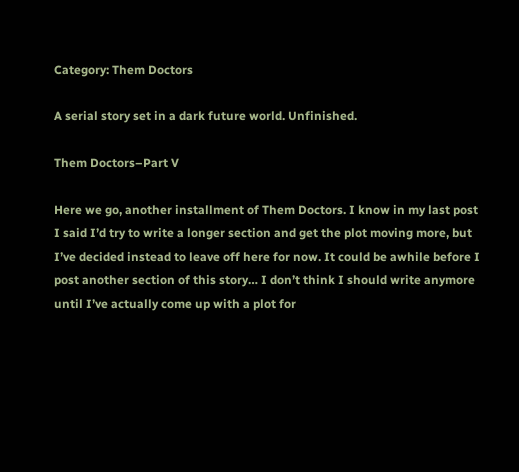Category: Them Doctors

A serial story set in a dark future world. Unfinished.

Them Doctors–Part V

Here we go, another installment of Them Doctors. I know in my last post I said I’d try to write a longer section and get the plot moving more, but I’ve decided instead to leave off here for now. It could be awhile before I post another section of this story… I don’t think I should write anymore until I’ve actually come up with a plot for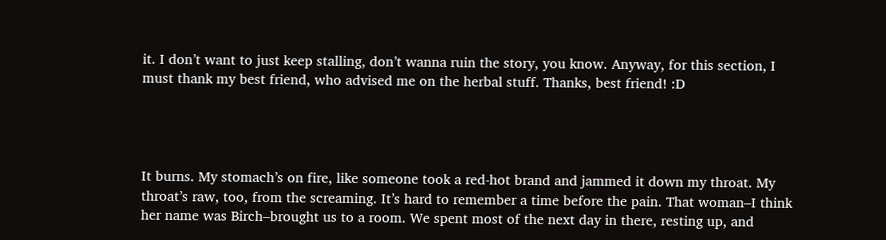it. I don’t want to just keep stalling, don’t wanna ruin the story, you know. Anyway, for this section, I must thank my best friend, who advised me on the herbal stuff. Thanks, best friend! :D




It burns. My stomach’s on fire, like someone took a red-hot brand and jammed it down my throat. My throat’s raw, too, from the screaming. It’s hard to remember a time before the pain. That woman–I think her name was Birch–brought us to a room. We spent most of the next day in there, resting up, and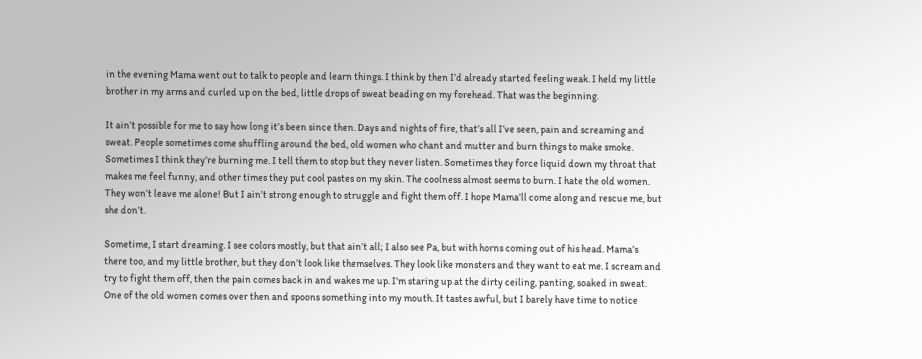in the evening Mama went out to talk to people and learn things. I think by then I’d already started feeling weak. I held my little brother in my arms and curled up on the bed, little drops of sweat beading on my forehead. That was the beginning.

It ain’t possible for me to say how long it’s been since then. Days and nights of fire, that’s all I’ve seen, pain and screaming and sweat. People sometimes come shuffling around the bed, old women who chant and mutter and burn things to make smoke. Sometimes I think they’re burning me. I tell them to stop but they never listen. Sometimes they force liquid down my throat that makes me feel funny, and other times they put cool pastes on my skin. The coolness almost seems to burn. I hate the old women. They won’t leave me alone! But I ain’t strong enough to struggle and fight them off. I hope Mama’ll come along and rescue me, but she don’t.

Sometime, I start dreaming. I see colors mostly, but that ain’t all; I also see Pa, but with horns coming out of his head. Mama’s there too, and my little brother, but they don’t look like themselves. They look like monsters and they want to eat me. I scream and try to fight them off, then the pain comes back in and wakes me up. I’m staring up at the dirty ceiling, panting, soaked in sweat. One of the old women comes over then and spoons something into my mouth. It tastes awful, but I barely have time to notice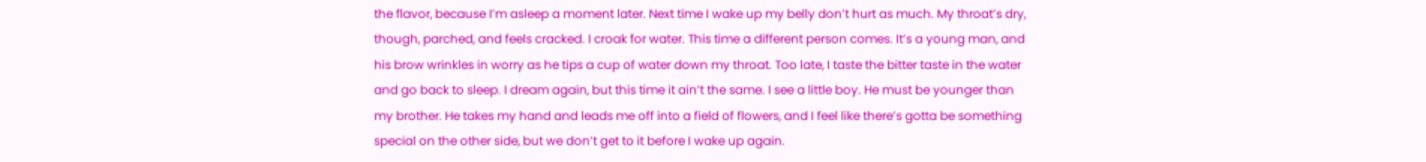the flavor, because I’m asleep a moment later. Next time I wake up my belly don’t hurt as much. My throat’s dry, though, parched, and feels cracked. I croak for water. This time a different person comes. It’s a young man, and his brow wrinkles in worry as he tips a cup of water down my throat. Too late, I taste the bitter taste in the water and go back to sleep. I dream again, but this time it ain’t the same. I see a little boy. He must be younger than my brother. He takes my hand and leads me off into a field of flowers, and I feel like there’s gotta be something special on the other side, but we don’t get to it before I wake up again.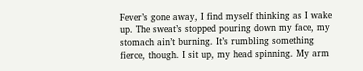Fever’s gone away, I find myself thinking as I wake up. The sweat’s stopped pouring down my face, my stomach ain’t burning. It’s rumbling something fierce, though. I sit up, my head spinning. My arm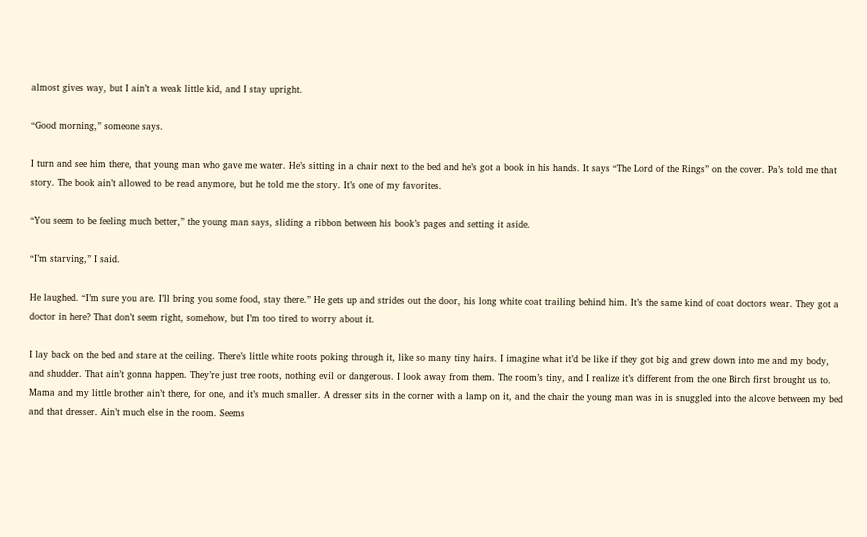almost gives way, but I ain’t a weak little kid, and I stay upright.

“Good morning,” someone says.

I turn and see him there, that young man who gave me water. He’s sitting in a chair next to the bed and he’s got a book in his hands. It says “The Lord of the Rings” on the cover. Pa’s told me that story. The book ain’t allowed to be read anymore, but he told me the story. It’s one of my favorites.

“You seem to be feeling much better,” the young man says, sliding a ribbon between his book’s pages and setting it aside.

“I’m starving,” I said.

He laughed. “I’m sure you are. I’ll bring you some food, stay there.” He gets up and strides out the door, his long white coat trailing behind him. It’s the same kind of coat doctors wear. They got a doctor in here? That don’t seem right, somehow, but I’m too tired to worry about it.

I lay back on the bed and stare at the ceiling. There’s little white roots poking through it, like so many tiny hairs. I imagine what it’d be like if they got big and grew down into me and my body, and shudder. That ain’t gonna happen. They’re just tree roots, nothing evil or dangerous. I look away from them. The room’s tiny, and I realize it’s different from the one Birch first brought us to. Mama and my little brother ain’t there, for one, and it’s much smaller. A dresser sits in the corner with a lamp on it, and the chair the young man was in is snuggled into the alcove between my bed and that dresser. Ain’t much else in the room. Seems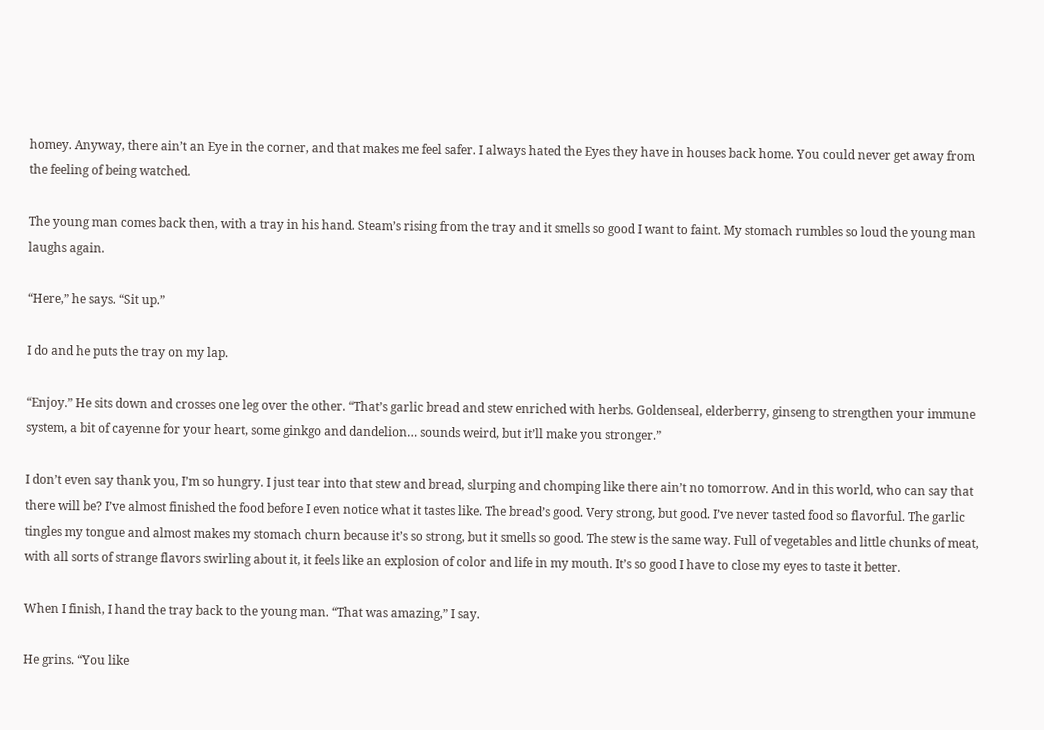homey. Anyway, there ain’t an Eye in the corner, and that makes me feel safer. I always hated the Eyes they have in houses back home. You could never get away from the feeling of being watched.

The young man comes back then, with a tray in his hand. Steam’s rising from the tray and it smells so good I want to faint. My stomach rumbles so loud the young man laughs again.

“Here,” he says. “Sit up.”

I do and he puts the tray on my lap.

“Enjoy.” He sits down and crosses one leg over the other. “That’s garlic bread and stew enriched with herbs. Goldenseal, elderberry, ginseng to strengthen your immune system, a bit of cayenne for your heart, some ginkgo and dandelion… sounds weird, but it’ll make you stronger.”

I don’t even say thank you, I’m so hungry. I just tear into that stew and bread, slurping and chomping like there ain’t no tomorrow. And in this world, who can say that there will be? I’ve almost finished the food before I even notice what it tastes like. The bread’s good. Very strong, but good. I’ve never tasted food so flavorful. The garlic tingles my tongue and almost makes my stomach churn because it’s so strong, but it smells so good. The stew is the same way. Full of vegetables and little chunks of meat, with all sorts of strange flavors swirling about it, it feels like an explosion of color and life in my mouth. It’s so good I have to close my eyes to taste it better.

When I finish, I hand the tray back to the young man. “That was amazing,” I say.

He grins. “You like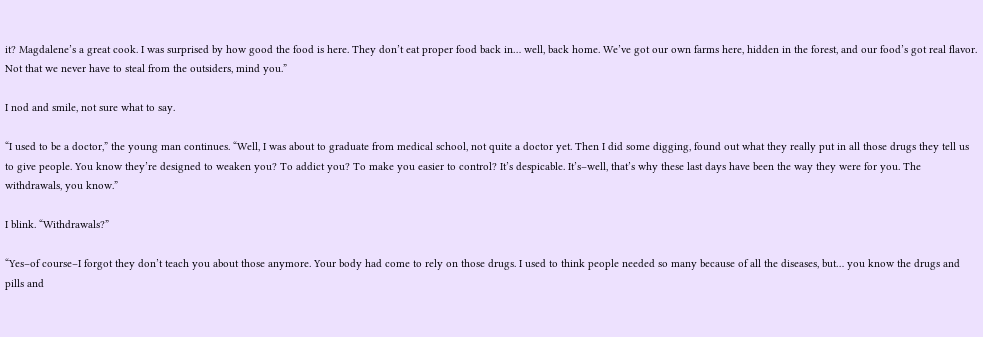it? Magdalene’s a great cook. I was surprised by how good the food is here. They don’t eat proper food back in… well, back home. We’ve got our own farms here, hidden in the forest, and our food’s got real flavor. Not that we never have to steal from the outsiders, mind you.”

I nod and smile, not sure what to say.

“I used to be a doctor,” the young man continues. “Well, I was about to graduate from medical school, not quite a doctor yet. Then I did some digging, found out what they really put in all those drugs they tell us to give people. You know they’re designed to weaken you? To addict you? To make you easier to control? It’s despicable. It’s–well, that’s why these last days have been the way they were for you. The withdrawals, you know.”

I blink. “Withdrawals?”

“Yes–of course–I forgot they don’t teach you about those anymore. Your body had come to rely on those drugs. I used to think people needed so many because of all the diseases, but… you know the drugs and pills and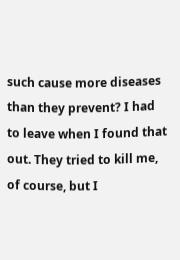such cause more diseases than they prevent? I had to leave when I found that out. They tried to kill me, of course, but I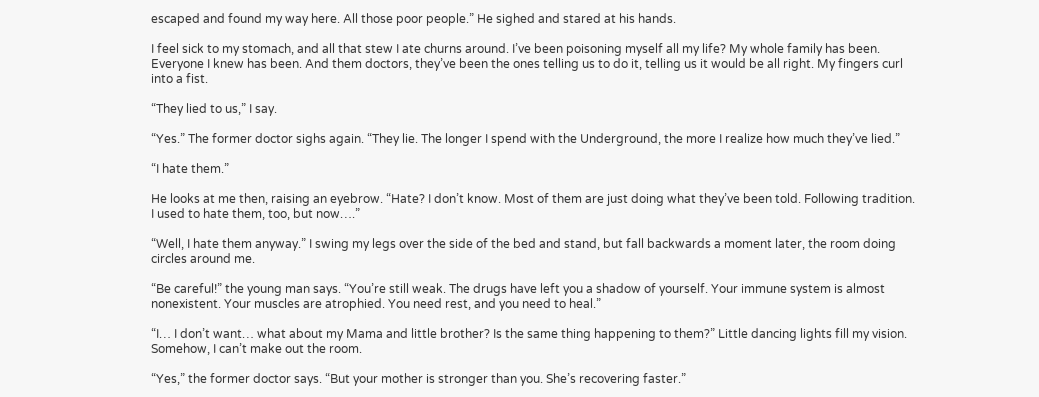escaped and found my way here. All those poor people.” He sighed and stared at his hands.

I feel sick to my stomach, and all that stew I ate churns around. I’ve been poisoning myself all my life? My whole family has been. Everyone I knew has been. And them doctors, they’ve been the ones telling us to do it, telling us it would be all right. My fingers curl into a fist.

“They lied to us,” I say.

“Yes.” The former doctor sighs again. “They lie. The longer I spend with the Underground, the more I realize how much they’ve lied.”

“I hate them.”

He looks at me then, raising an eyebrow. “Hate? I don’t know. Most of them are just doing what they’ve been told. Following tradition. I used to hate them, too, but now….”

“Well, I hate them anyway.” I swing my legs over the side of the bed and stand, but fall backwards a moment later, the room doing circles around me.

“Be careful!” the young man says. “You’re still weak. The drugs have left you a shadow of yourself. Your immune system is almost nonexistent. Your muscles are atrophied. You need rest, and you need to heal.”

“I… I don’t want… what about my Mama and little brother? Is the same thing happening to them?” Little dancing lights fill my vision. Somehow, I can’t make out the room.

“Yes,” the former doctor says. “But your mother is stronger than you. She’s recovering faster.”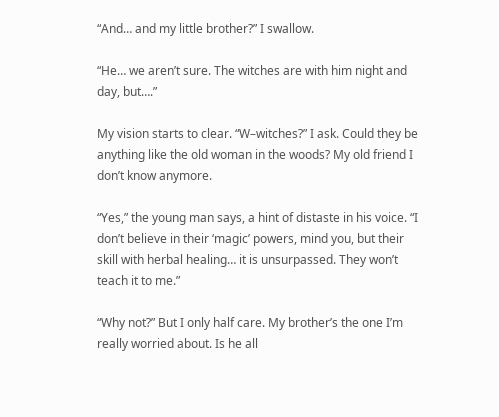“And… and my little brother?” I swallow.

“He… we aren’t sure. The witches are with him night and day, but….”

My vision starts to clear. “W–witches?” I ask. Could they be anything like the old woman in the woods? My old friend I don’t know anymore.

“Yes,” the young man says, a hint of distaste in his voice. “I don’t believe in their ‘magic’ powers, mind you, but their skill with herbal healing… it is unsurpassed. They won’t teach it to me.”

“Why not?” But I only half care. My brother’s the one I’m really worried about. Is he all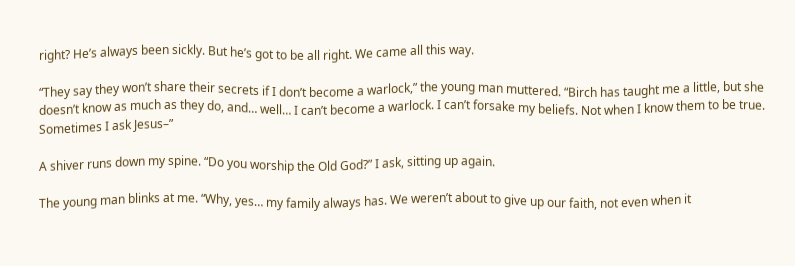right? He’s always been sickly. But he’s got to be all right. We came all this way.

“They say they won’t share their secrets if I don’t become a warlock,” the young man muttered. “Birch has taught me a little, but she doesn’t know as much as they do, and… well… I can’t become a warlock. I can’t forsake my beliefs. Not when I know them to be true. Sometimes I ask Jesus–”

A shiver runs down my spine. “Do you worship the Old God?” I ask, sitting up again.

The young man blinks at me. “Why, yes… my family always has. We weren’t about to give up our faith, not even when it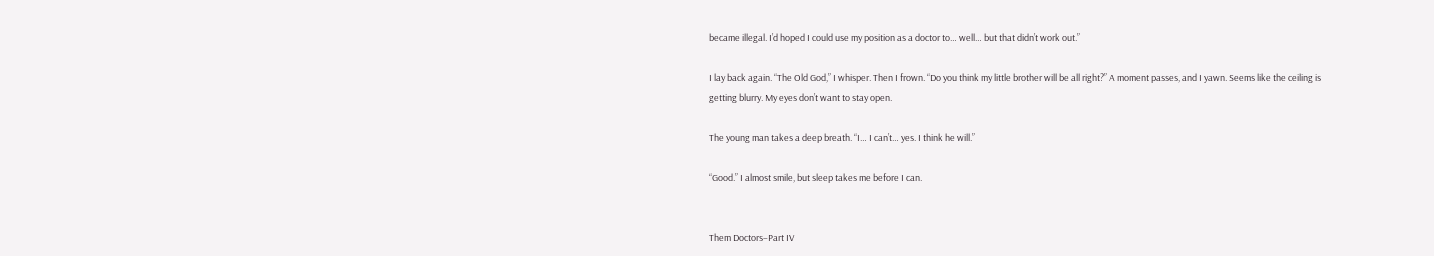became illegal. I’d hoped I could use my position as a doctor to… well… but that didn’t work out.”

I lay back again. “The Old God,” I whisper. Then I frown. “Do you think my little brother will be all right?” A moment passes, and I yawn. Seems like the ceiling is getting blurry. My eyes don’t want to stay open.

The young man takes a deep breath. “I… I can’t… yes. I think he will.”

“Good.” I almost smile, but sleep takes me before I can.


Them Doctors–Part IV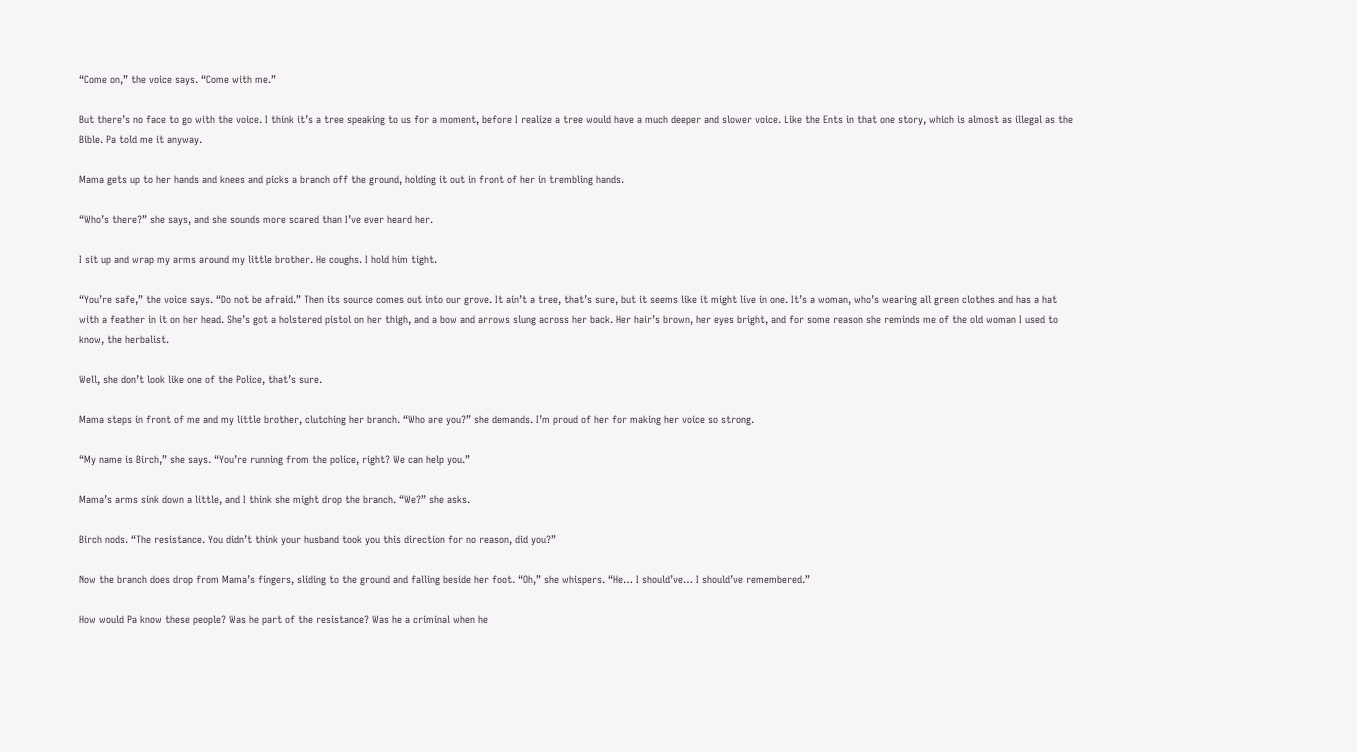“Come on,” the voice says. “Come with me.”

But there’s no face to go with the voice. I think it’s a tree speaking to us for a moment, before I realize a tree would have a much deeper and slower voice. Like the Ents in that one story, which is almost as illegal as the Bible. Pa told me it anyway.

Mama gets up to her hands and knees and picks a branch off the ground, holding it out in front of her in trembling hands.

“Who’s there?” she says, and she sounds more scared than I’ve ever heard her.

I sit up and wrap my arms around my little brother. He coughs. I hold him tight.

“You’re safe,” the voice says. “Do not be afraid.” Then its source comes out into our grove. It ain’t a tree, that’s sure, but it seems like it might live in one. It’s a woman, who’s wearing all green clothes and has a hat with a feather in it on her head. She’s got a holstered pistol on her thigh, and a bow and arrows slung across her back. Her hair’s brown, her eyes bright, and for some reason she reminds me of the old woman I used to know, the herbalist.

Well, she don’t look like one of the Police, that’s sure.

Mama steps in front of me and my little brother, clutching her branch. “Who are you?” she demands. I’m proud of her for making her voice so strong.

“My name is Birch,” she says. “You’re running from the police, right? We can help you.”

Mama’s arms sink down a little, and I think she might drop the branch. “We?” she asks.

Birch nods. “The resistance. You didn’t think your husband took you this direction for no reason, did you?”

Now the branch does drop from Mama’s fingers, sliding to the ground and falling beside her foot. “Oh,” she whispers. “He… I should’ve… I should’ve remembered.”

How would Pa know these people? Was he part of the resistance? Was he a criminal when he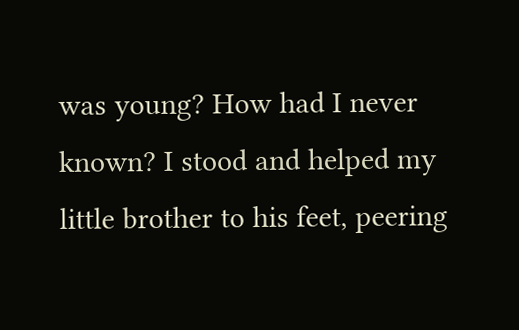was young? How had I never known? I stood and helped my little brother to his feet, peering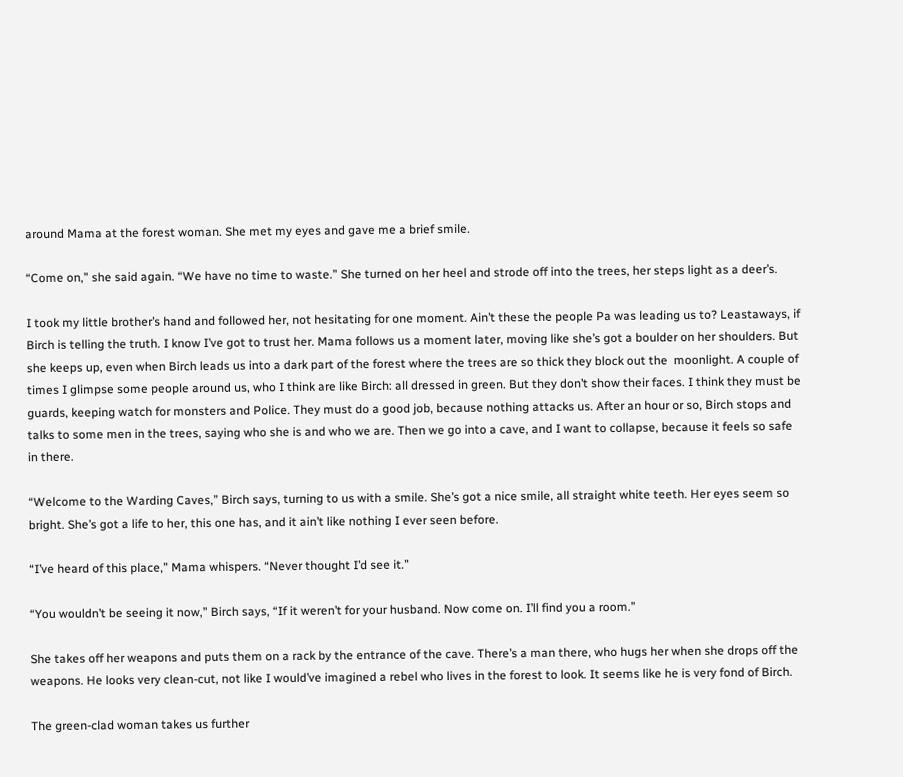around Mama at the forest woman. She met my eyes and gave me a brief smile.

“Come on,” she said again. “We have no time to waste.” She turned on her heel and strode off into the trees, her steps light as a deer’s.

I took my little brother’s hand and followed her, not hesitating for one moment. Ain’t these the people Pa was leading us to? Leastaways, if Birch is telling the truth. I know I’ve got to trust her. Mama follows us a moment later, moving like she’s got a boulder on her shoulders. But she keeps up, even when Birch leads us into a dark part of the forest where the trees are so thick they block out the  moonlight. A couple of times I glimpse some people around us, who I think are like Birch: all dressed in green. But they don’t show their faces. I think they must be guards, keeping watch for monsters and Police. They must do a good job, because nothing attacks us. After an hour or so, Birch stops and talks to some men in the trees, saying who she is and who we are. Then we go into a cave, and I want to collapse, because it feels so safe in there.

“Welcome to the Warding Caves,” Birch says, turning to us with a smile. She’s got a nice smile, all straight white teeth. Her eyes seem so bright. She’s got a life to her, this one has, and it ain’t like nothing I ever seen before.

“I’ve heard of this place,” Mama whispers. “Never thought I’d see it.”

“You wouldn’t be seeing it now,” Birch says, “If it weren’t for your husband. Now come on. I’ll find you a room.”

She takes off her weapons and puts them on a rack by the entrance of the cave. There’s a man there, who hugs her when she drops off the weapons. He looks very clean-cut, not like I would’ve imagined a rebel who lives in the forest to look. It seems like he is very fond of Birch.

The green-clad woman takes us further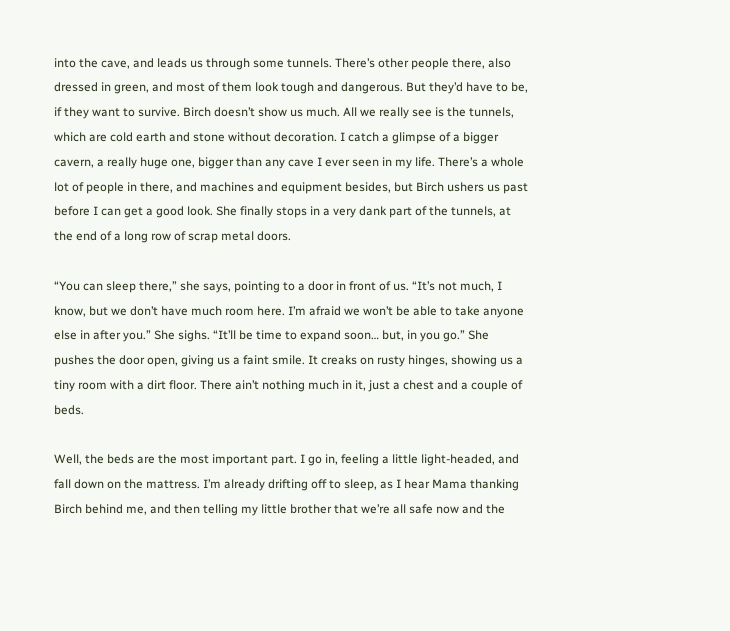into the cave, and leads us through some tunnels. There’s other people there, also dressed in green, and most of them look tough and dangerous. But they’d have to be, if they want to survive. Birch doesn’t show us much. All we really see is the tunnels, which are cold earth and stone without decoration. I catch a glimpse of a bigger cavern, a really huge one, bigger than any cave I ever seen in my life. There’s a whole lot of people in there, and machines and equipment besides, but Birch ushers us past before I can get a good look. She finally stops in a very dank part of the tunnels, at the end of a long row of scrap metal doors.

“You can sleep there,” she says, pointing to a door in front of us. “It’s not much, I know, but we don’t have much room here. I’m afraid we won’t be able to take anyone else in after you.” She sighs. “It’ll be time to expand soon… but, in you go.” She pushes the door open, giving us a faint smile. It creaks on rusty hinges, showing us a tiny room with a dirt floor. There ain’t nothing much in it, just a chest and a couple of beds.

Well, the beds are the most important part. I go in, feeling a little light-headed, and fall down on the mattress. I’m already drifting off to sleep, as I hear Mama thanking Birch behind me, and then telling my little brother that we’re all safe now and the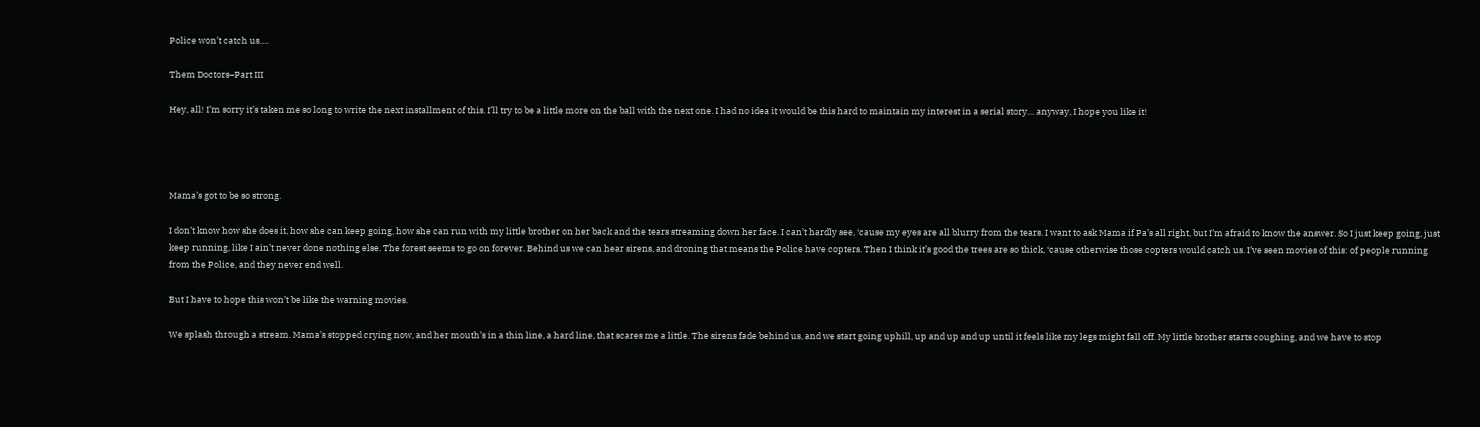Police won’t catch us….

Them Doctors–Part III

Hey, all! I’m sorry it’s taken me so long to write the next installment of this. I’ll try to be a little more on the ball with the next one. I had no idea it would be this hard to maintain my interest in a serial story… anyway, I hope you like it!




Mama’s got to be so strong.

I don’t know how she does it, how she can keep going, how she can run with my little brother on her back and the tears streaming down her face. I can’t hardly see, ‘cause my eyes are all blurry from the tears. I want to ask Mama if Pa’s all right, but I’m afraid to know the answer. So I just keep going, just keep running, like I ain’t never done nothing else. The forest seems to go on forever. Behind us we can hear sirens, and droning that means the Police have copters. Then I think it’s good the trees are so thick, ‘cause otherwise those copters would catch us. I’ve seen movies of this: of people running from the Police, and they never end well.

But I have to hope this won’t be like the warning movies.

We splash through a stream. Mama’s stopped crying now, and her mouth’s in a thin line, a hard line, that scares me a little. The sirens fade behind us, and we start going uphill, up and up and up until it feels like my legs might fall off. My little brother starts coughing, and we have to stop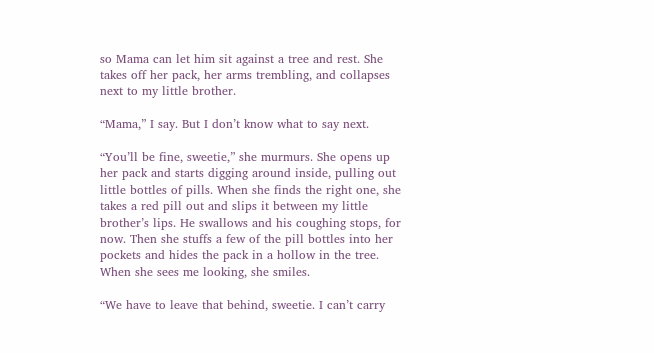so Mama can let him sit against a tree and rest. She takes off her pack, her arms trembling, and collapses next to my little brother.

“Mama,” I say. But I don’t know what to say next.

“You’ll be fine, sweetie,” she murmurs. She opens up her pack and starts digging around inside, pulling out little bottles of pills. When she finds the right one, she takes a red pill out and slips it between my little brother’s lips. He swallows and his coughing stops, for now. Then she stuffs a few of the pill bottles into her pockets and hides the pack in a hollow in the tree. When she sees me looking, she smiles.

“We have to leave that behind, sweetie. I can’t carry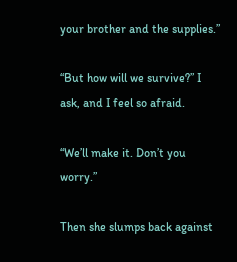your brother and the supplies.”

“But how will we survive?” I ask, and I feel so afraid.

“We’ll make it. Don’t you worry.”

Then she slumps back against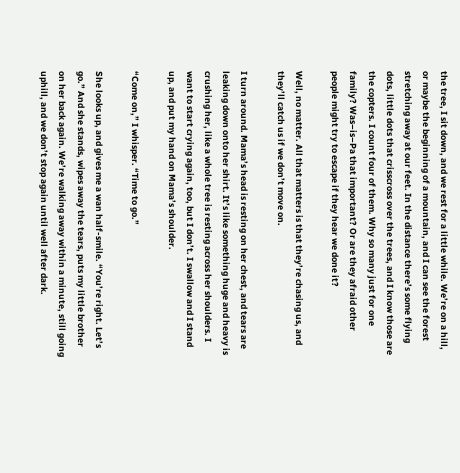the tree, I sit down, and we rest for a little while. We’re on a hill, or maybe the beginning of a mountain, and I can see the forest stretching away at our feet. In the distance there’s some flying dots, little dots that crisscross over the trees, and I know those are the copters. I count four of them. Why so many just for one family? Was–is–Pa that important? Or are they afraid other people might try to escape if they hear we done it?

Well, no matter. All that matters is that they’re chasing us, and they’ll catch us if we don’t move on.

I turn around. Mama’s head is resting on her chest, and tears are leaking down onto her shirt. It’s like something huge and heavy is crushing her, like a whole tree is resting across her shoulders. I want to start crying again, too, but I don’t. I swallow and I stand up, and put my hand on Mama’s shoulder.

“Come on,” I whisper. “Time to go.”

She looks up, and gives me a wan half-smile. “You’re right. Let’s go.” And she stands, wipes away the tears, puts my little brother on her back again. We’re walking away within a minute, still going uphill, and we don’t stop again until well after dark.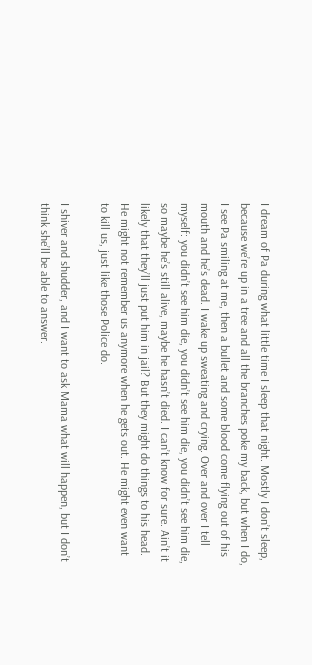I dream of Pa during what little time I sleep that night. Mostly I don’t sleep, because we’re up in a tree and all the branches poke my back, but when I do, I see Pa smiling at me, then a bullet and some blood come flying out of his mouth and he’s dead. I wake up sweating and crying. Over and over I tell myself: you didn’t see him die, you didn’t see him die, you didn’t see him die, so maybe he’s still alive, maybe he hasn’t died. I can’t know for sure. Ain’t it likely that they’ll just put him in jail? But they might do things to his head. He might not remember us anymore when he gets out. He might even want to kill us, just like those Police do.

I shiver and shudder, and I want to ask Mama what will happen, but I don’t think she’ll be able to answer.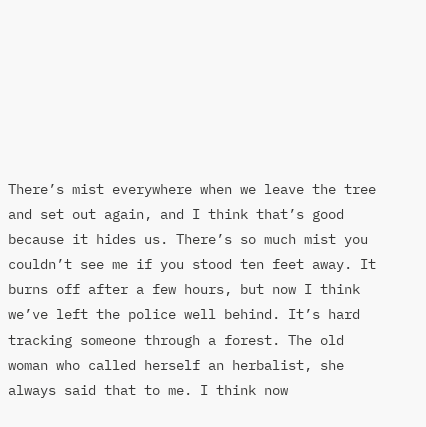There’s mist everywhere when we leave the tree and set out again, and I think that’s good  because it hides us. There’s so much mist you couldn’t see me if you stood ten feet away. It burns off after a few hours, but now I think we’ve left the police well behind. It’s hard tracking someone through a forest. The old woman who called herself an herbalist, she always said that to me. I think now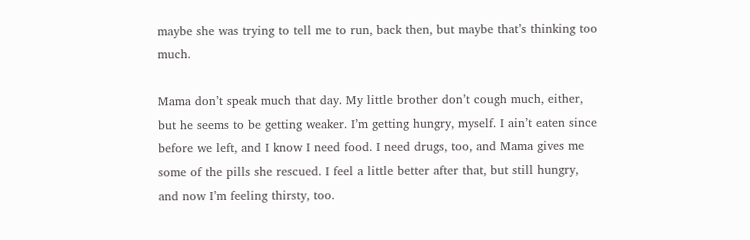maybe she was trying to tell me to run, back then, but maybe that’s thinking too much.

Mama don’t speak much that day. My little brother don’t cough much, either, but he seems to be getting weaker. I’m getting hungry, myself. I ain’t eaten since before we left, and I know I need food. I need drugs, too, and Mama gives me some of the pills she rescued. I feel a little better after that, but still hungry, and now I’m feeling thirsty, too.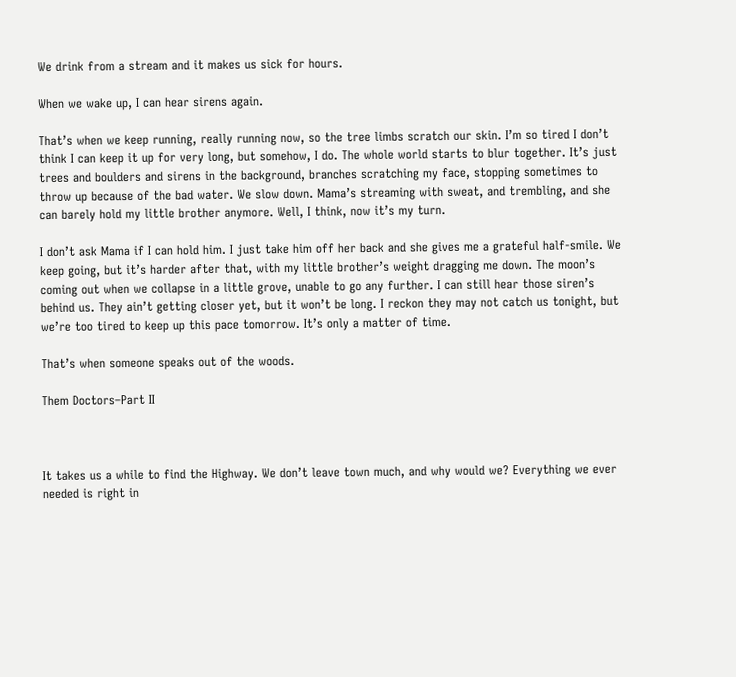We drink from a stream and it makes us sick for hours.

When we wake up, I can hear sirens again.

That’s when we keep running, really running now, so the tree limbs scratch our skin. I’m so tired I don’t think I can keep it up for very long, but somehow, I do. The whole world starts to blur together. It’s just trees and boulders and sirens in the background, branches scratching my face, stopping sometimes to throw up because of the bad water. We slow down. Mama’s streaming with sweat, and trembling, and she can barely hold my little brother anymore. Well, I think, now it’s my turn.

I don’t ask Mama if I can hold him. I just take him off her back and she gives me a grateful half-smile. We keep going, but it’s harder after that, with my little brother’s weight dragging me down. The moon’s coming out when we collapse in a little grove, unable to go any further. I can still hear those siren’s behind us. They ain’t getting closer yet, but it won’t be long. I reckon they may not catch us tonight, but we’re too tired to keep up this pace tomorrow. It’s only a matter of time.

That’s when someone speaks out of the woods.

Them Doctors–Part II



It takes us a while to find the Highway. We don’t leave town much, and why would we? Everything we ever needed is right in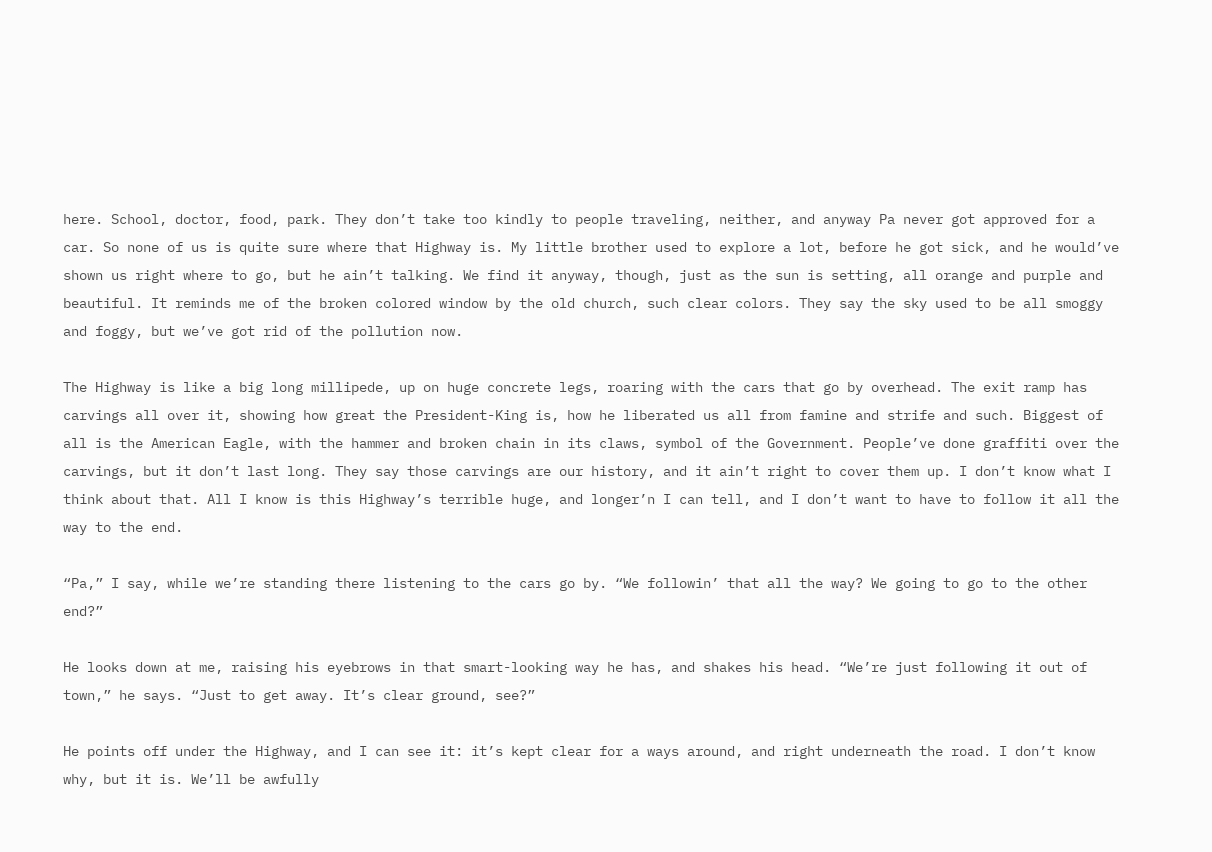here. School, doctor, food, park. They don’t take too kindly to people traveling, neither, and anyway Pa never got approved for a car. So none of us is quite sure where that Highway is. My little brother used to explore a lot, before he got sick, and he would’ve shown us right where to go, but he ain’t talking. We find it anyway, though, just as the sun is setting, all orange and purple and beautiful. It reminds me of the broken colored window by the old church, such clear colors. They say the sky used to be all smoggy and foggy, but we’ve got rid of the pollution now.

The Highway is like a big long millipede, up on huge concrete legs, roaring with the cars that go by overhead. The exit ramp has carvings all over it, showing how great the President-King is, how he liberated us all from famine and strife and such. Biggest of all is the American Eagle, with the hammer and broken chain in its claws, symbol of the Government. People’ve done graffiti over the carvings, but it don’t last long. They say those carvings are our history, and it ain’t right to cover them up. I don’t know what I think about that. All I know is this Highway’s terrible huge, and longer’n I can tell, and I don’t want to have to follow it all the way to the end.

“Pa,” I say, while we’re standing there listening to the cars go by. “We followin’ that all the way? We going to go to the other end?”

He looks down at me, raising his eyebrows in that smart-looking way he has, and shakes his head. “We’re just following it out of town,” he says. “Just to get away. It’s clear ground, see?”

He points off under the Highway, and I can see it: it’s kept clear for a ways around, and right underneath the road. I don’t know why, but it is. We’ll be awfully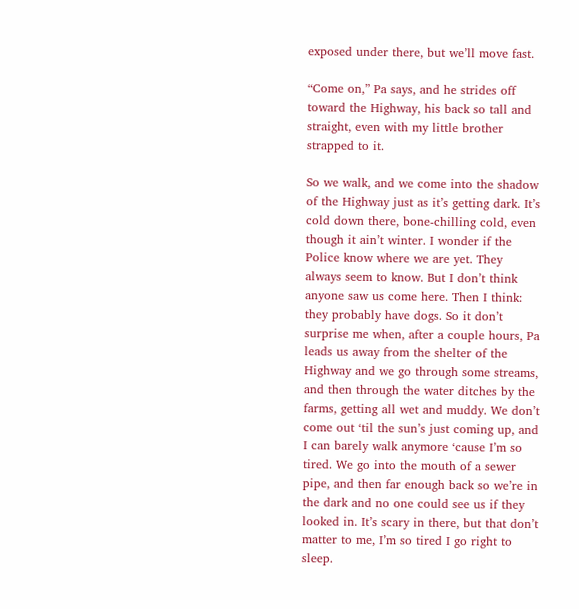exposed under there, but we’ll move fast.

“Come on,” Pa says, and he strides off toward the Highway, his back so tall and straight, even with my little brother strapped to it.

So we walk, and we come into the shadow of the Highway just as it’s getting dark. It’s cold down there, bone-chilling cold, even though it ain’t winter. I wonder if the Police know where we are yet. They always seem to know. But I don’t think anyone saw us come here. Then I think: they probably have dogs. So it don’t surprise me when, after a couple hours, Pa leads us away from the shelter of the Highway and we go through some streams, and then through the water ditches by the farms, getting all wet and muddy. We don’t come out ‘til the sun’s just coming up, and I can barely walk anymore ‘cause I’m so tired. We go into the mouth of a sewer pipe, and then far enough back so we’re in the dark and no one could see us if they looked in. It’s scary in there, but that don’t matter to me, I’m so tired I go right to sleep.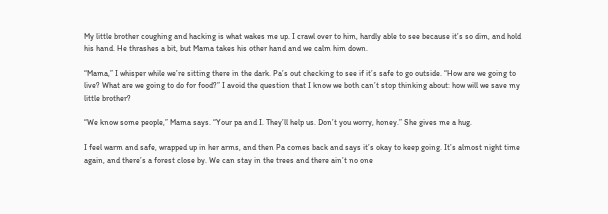My little brother coughing and hacking is what wakes me up. I crawl over to him, hardly able to see because it’s so dim, and hold his hand. He thrashes a bit, but Mama takes his other hand and we calm him down.

“Mama,” I whisper while we’re sitting there in the dark. Pa’s out checking to see if it’s safe to go outside. “How are we going to live? What are we going to do for food?” I avoid the question that I know we both can’t stop thinking about: how will we save my little brother?

“We know some people,” Mama says. “Your pa and I. They’ll help us. Don’t you worry, honey.” She gives me a hug.

I feel warm and safe, wrapped up in her arms, and then Pa comes back and says it’s okay to keep going. It’s almost night time again, and there’s a forest close by. We can stay in the trees and there ain’t no one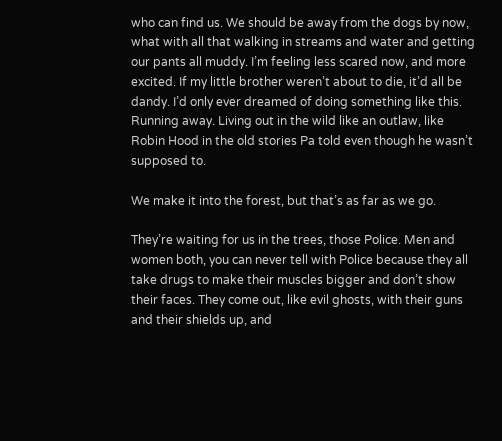who can find us. We should be away from the dogs by now, what with all that walking in streams and water and getting our pants all muddy. I’m feeling less scared now, and more excited. If my little brother weren’t about to die, it’d all be dandy. I’d only ever dreamed of doing something like this. Running away. Living out in the wild like an outlaw, like Robin Hood in the old stories Pa told even though he wasn’t supposed to.

We make it into the forest, but that’s as far as we go.

They’re waiting for us in the trees, those Police. Men and women both, you can never tell with Police because they all take drugs to make their muscles bigger and don’t show their faces. They come out, like evil ghosts, with their guns and their shields up, and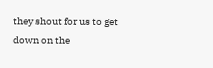they shout for us to get down on the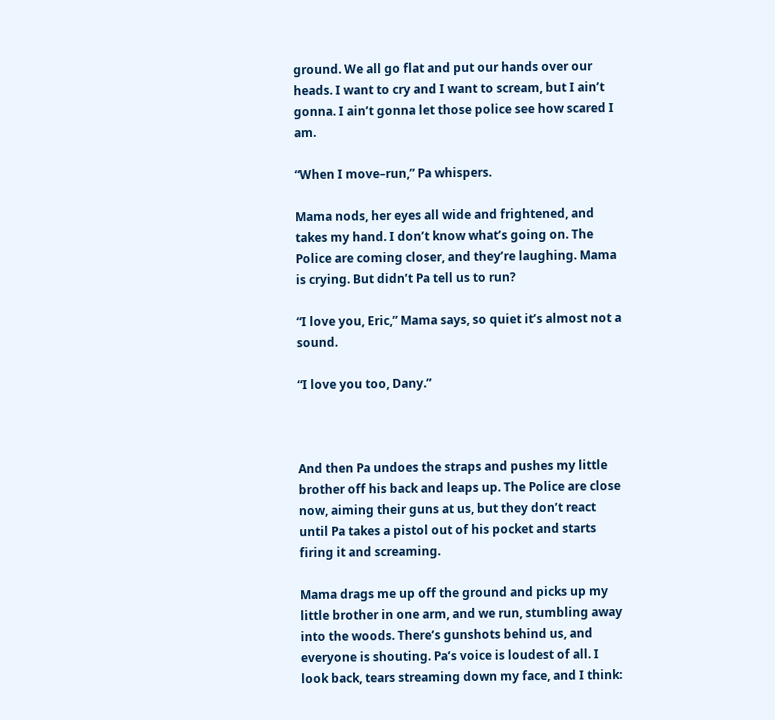ground. We all go flat and put our hands over our heads. I want to cry and I want to scream, but I ain’t gonna. I ain’t gonna let those police see how scared I am.

“When I move–run,” Pa whispers.

Mama nods, her eyes all wide and frightened, and takes my hand. I don’t know what’s going on. The Police are coming closer, and they’re laughing. Mama is crying. But didn’t Pa tell us to run?

“I love you, Eric,” Mama says, so quiet it’s almost not a sound.

“I love you too, Dany.”



And then Pa undoes the straps and pushes my little brother off his back and leaps up. The Police are close now, aiming their guns at us, but they don’t react until Pa takes a pistol out of his pocket and starts firing it and screaming.

Mama drags me up off the ground and picks up my little brother in one arm, and we run, stumbling away into the woods. There’s gunshots behind us, and everyone is shouting. Pa’s voice is loudest of all. I look back, tears streaming down my face, and I think: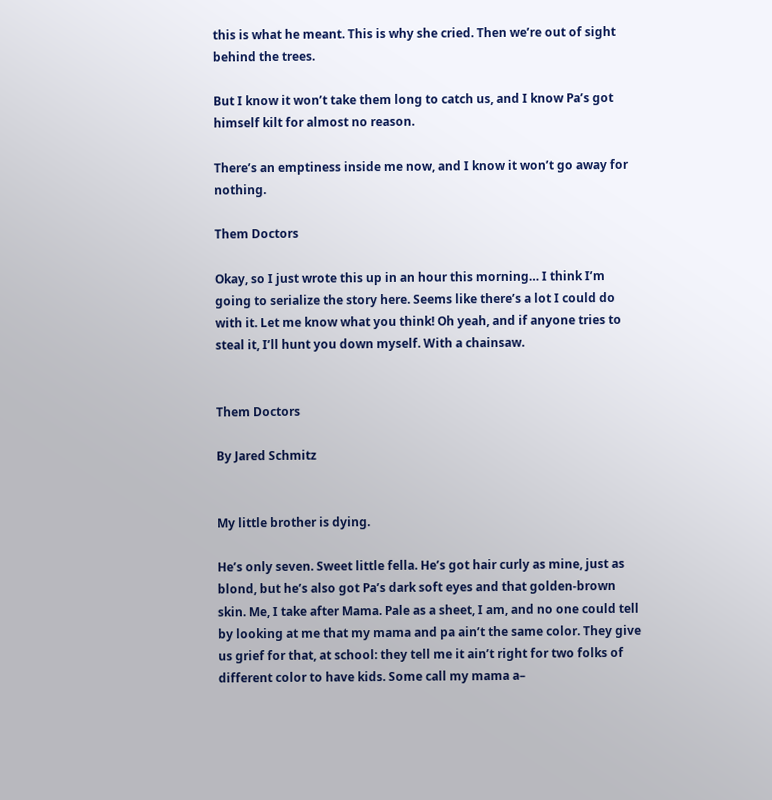this is what he meant. This is why she cried. Then we’re out of sight behind the trees.

But I know it won’t take them long to catch us, and I know Pa’s got himself kilt for almost no reason.

There’s an emptiness inside me now, and I know it won’t go away for nothing.

Them Doctors

Okay, so I just wrote this up in an hour this morning… I think I’m going to serialize the story here. Seems like there’s a lot I could do with it. Let me know what you think! Oh yeah, and if anyone tries to steal it, I’ll hunt you down myself. With a chainsaw.


Them Doctors

By Jared Schmitz


My little brother is dying.

He’s only seven. Sweet little fella. He’s got hair curly as mine, just as blond, but he’s also got Pa’s dark soft eyes and that golden-brown skin. Me, I take after Mama. Pale as a sheet, I am, and no one could tell by looking at me that my mama and pa ain’t the same color. They give us grief for that, at school: they tell me it ain’t right for two folks of different color to have kids. Some call my mama a–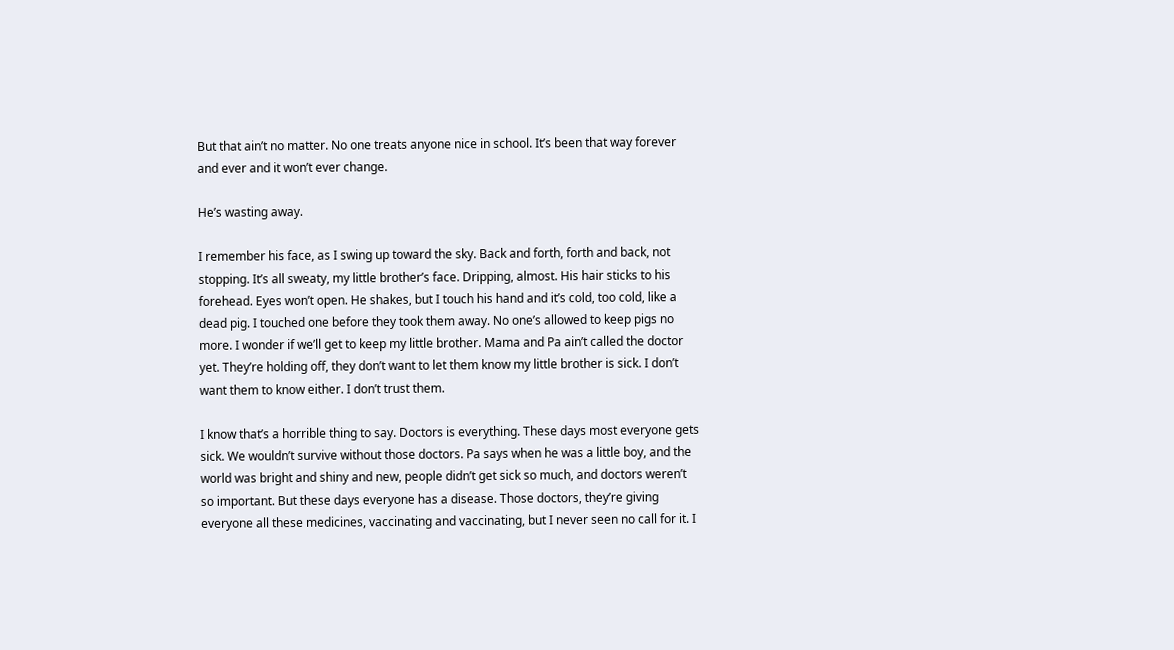But that ain’t no matter. No one treats anyone nice in school. It’s been that way forever and ever and it won’t ever change.

He’s wasting away.

I remember his face, as I swing up toward the sky. Back and forth, forth and back, not stopping. It’s all sweaty, my little brother’s face. Dripping, almost. His hair sticks to his forehead. Eyes won’t open. He shakes, but I touch his hand and it’s cold, too cold, like a dead pig. I touched one before they took them away. No one’s allowed to keep pigs no more. I wonder if we’ll get to keep my little brother. Mama and Pa ain’t called the doctor yet. They’re holding off, they don’t want to let them know my little brother is sick. I don’t want them to know either. I don’t trust them.

I know that’s a horrible thing to say. Doctors is everything. These days most everyone gets sick. We wouldn’t survive without those doctors. Pa says when he was a little boy, and the world was bright and shiny and new, people didn’t get sick so much, and doctors weren’t so important. But these days everyone has a disease. Those doctors, they’re giving everyone all these medicines, vaccinating and vaccinating, but I never seen no call for it. I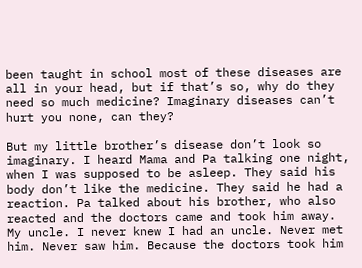been taught in school most of these diseases are all in your head, but if that’s so, why do they need so much medicine? Imaginary diseases can’t hurt you none, can they?

But my little brother’s disease don’t look so imaginary. I heard Mama and Pa talking one night, when I was supposed to be asleep. They said his body don’t like the medicine. They said he had a reaction. Pa talked about his brother, who also reacted and the doctors came and took him away. My uncle. I never knew I had an uncle. Never met him. Never saw him. Because the doctors took him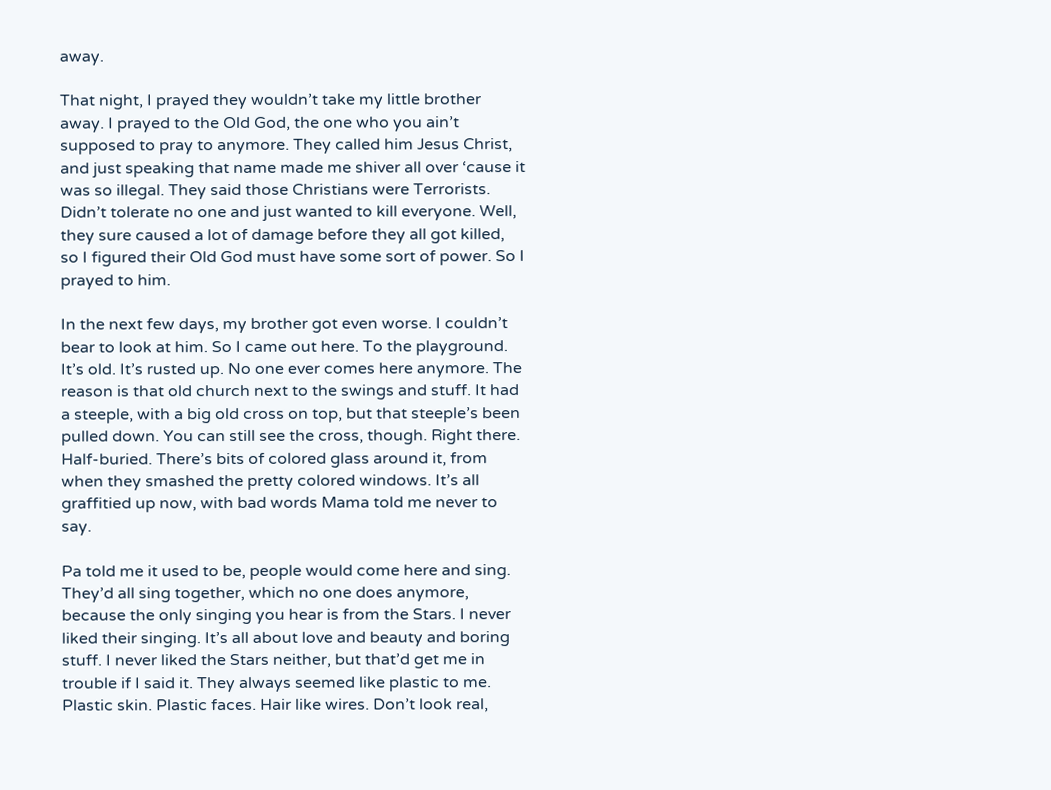away.

That night, I prayed they wouldn’t take my little brother away. I prayed to the Old God, the one who you ain’t supposed to pray to anymore. They called him Jesus Christ, and just speaking that name made me shiver all over ‘cause it was so illegal. They said those Christians were Terrorists. Didn’t tolerate no one and just wanted to kill everyone. Well, they sure caused a lot of damage before they all got killed, so I figured their Old God must have some sort of power. So I prayed to him.

In the next few days, my brother got even worse. I couldn’t bear to look at him. So I came out here. To the playground. It’s old. It’s rusted up. No one ever comes here anymore. The reason is that old church next to the swings and stuff. It had a steeple, with a big old cross on top, but that steeple’s been pulled down. You can still see the cross, though. Right there. Half-buried. There’s bits of colored glass around it, from when they smashed the pretty colored windows. It’s all graffitied up now, with bad words Mama told me never to say.

Pa told me it used to be, people would come here and sing. They’d all sing together, which no one does anymore, because the only singing you hear is from the Stars. I never liked their singing. It’s all about love and beauty and boring stuff. I never liked the Stars neither, but that’d get me in trouble if I said it. They always seemed like plastic to me. Plastic skin. Plastic faces. Hair like wires. Don’t look real,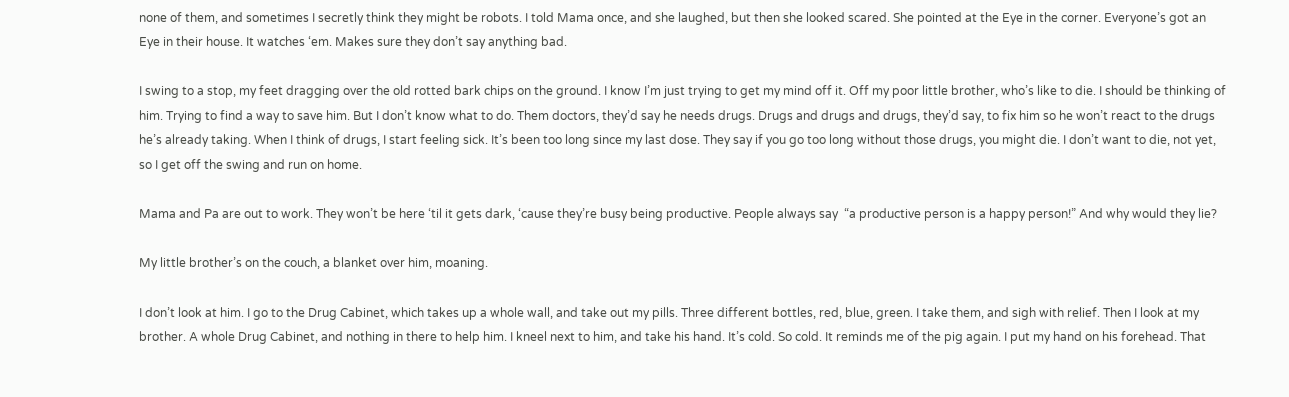none of them, and sometimes I secretly think they might be robots. I told Mama once, and she laughed, but then she looked scared. She pointed at the Eye in the corner. Everyone’s got an Eye in their house. It watches ‘em. Makes sure they don’t say anything bad.

I swing to a stop, my feet dragging over the old rotted bark chips on the ground. I know I’m just trying to get my mind off it. Off my poor little brother, who’s like to die. I should be thinking of him. Trying to find a way to save him. But I don’t know what to do. Them doctors, they’d say he needs drugs. Drugs and drugs and drugs, they’d say, to fix him so he won’t react to the drugs he’s already taking. When I think of drugs, I start feeling sick. It’s been too long since my last dose. They say if you go too long without those drugs, you might die. I don’t want to die, not yet, so I get off the swing and run on home.

Mama and Pa are out to work. They won’t be here ‘til it gets dark, ‘cause they’re busy being productive. People always say  “a productive person is a happy person!” And why would they lie?

My little brother’s on the couch, a blanket over him, moaning.

I don’t look at him. I go to the Drug Cabinet, which takes up a whole wall, and take out my pills. Three different bottles, red, blue, green. I take them, and sigh with relief. Then I look at my brother. A whole Drug Cabinet, and nothing in there to help him. I kneel next to him, and take his hand. It’s cold. So cold. It reminds me of the pig again. I put my hand on his forehead. That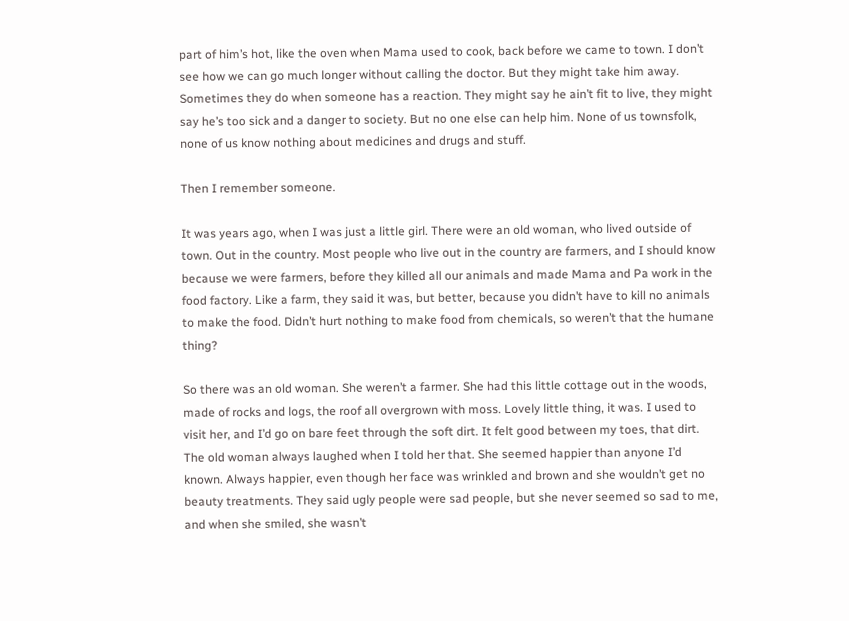part of him’s hot, like the oven when Mama used to cook, back before we came to town. I don’t see how we can go much longer without calling the doctor. But they might take him away. Sometimes they do when someone has a reaction. They might say he ain’t fit to live, they might say he’s too sick and a danger to society. But no one else can help him. None of us townsfolk, none of us know nothing about medicines and drugs and stuff.

Then I remember someone.

It was years ago, when I was just a little girl. There were an old woman, who lived outside of town. Out in the country. Most people who live out in the country are farmers, and I should know because we were farmers, before they killed all our animals and made Mama and Pa work in the food factory. Like a farm, they said it was, but better, because you didn’t have to kill no animals to make the food. Didn’t hurt nothing to make food from chemicals, so weren’t that the humane thing?

So there was an old woman. She weren’t a farmer. She had this little cottage out in the woods, made of rocks and logs, the roof all overgrown with moss. Lovely little thing, it was. I used to visit her, and I’d go on bare feet through the soft dirt. It felt good between my toes, that dirt. The old woman always laughed when I told her that. She seemed happier than anyone I’d known. Always happier, even though her face was wrinkled and brown and she wouldn’t get no beauty treatments. They said ugly people were sad people, but she never seemed so sad to me, and when she smiled, she wasn’t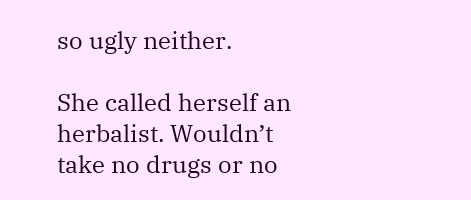so ugly neither.

She called herself an herbalist. Wouldn’t take no drugs or no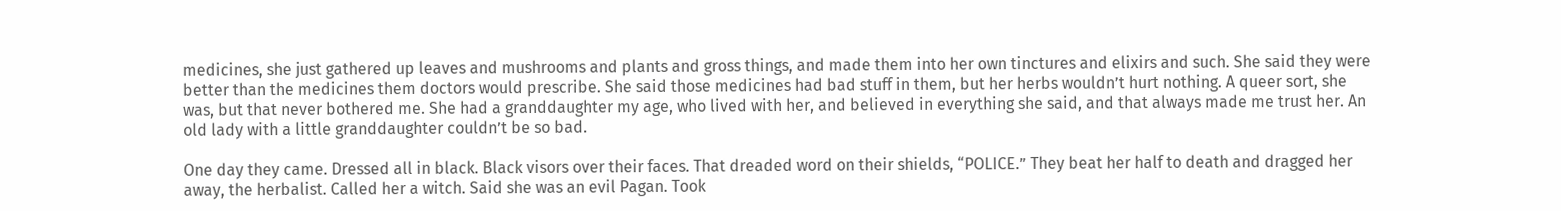medicines, she just gathered up leaves and mushrooms and plants and gross things, and made them into her own tinctures and elixirs and such. She said they were better than the medicines them doctors would prescribe. She said those medicines had bad stuff in them, but her herbs wouldn’t hurt nothing. A queer sort, she was, but that never bothered me. She had a granddaughter my age, who lived with her, and believed in everything she said, and that always made me trust her. An old lady with a little granddaughter couldn’t be so bad.

One day they came. Dressed all in black. Black visors over their faces. That dreaded word on their shields, “POLICE.” They beat her half to death and dragged her away, the herbalist. Called her a witch. Said she was an evil Pagan. Took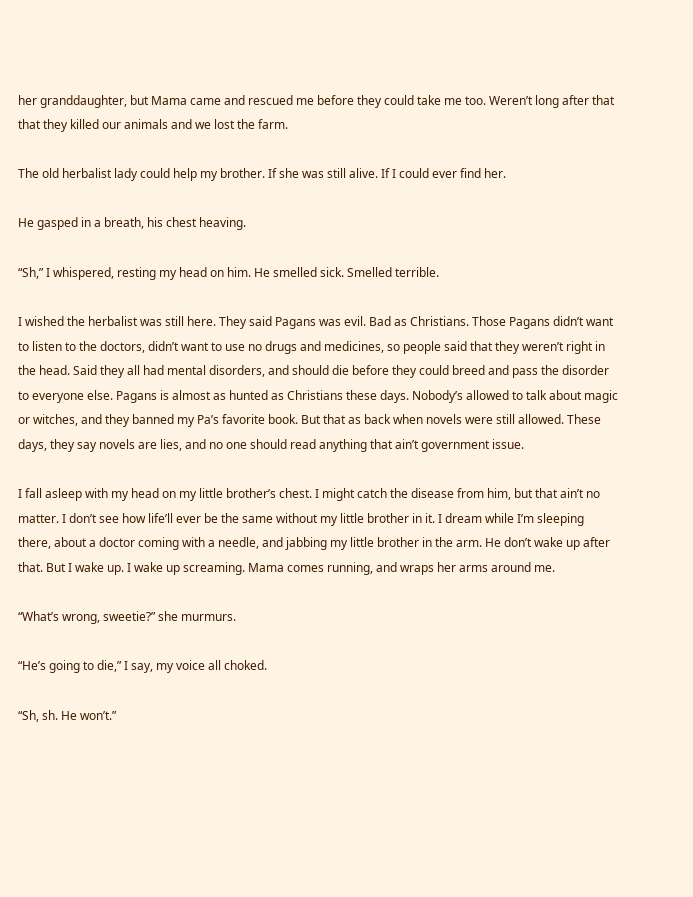her granddaughter, but Mama came and rescued me before they could take me too. Weren’t long after that that they killed our animals and we lost the farm.

The old herbalist lady could help my brother. If she was still alive. If I could ever find her.

He gasped in a breath, his chest heaving.

“Sh,” I whispered, resting my head on him. He smelled sick. Smelled terrible.

I wished the herbalist was still here. They said Pagans was evil. Bad as Christians. Those Pagans didn’t want to listen to the doctors, didn’t want to use no drugs and medicines, so people said that they weren’t right in the head. Said they all had mental disorders, and should die before they could breed and pass the disorder to everyone else. Pagans is almost as hunted as Christians these days. Nobody’s allowed to talk about magic or witches, and they banned my Pa’s favorite book. But that as back when novels were still allowed. These days, they say novels are lies, and no one should read anything that ain’t government issue.

I fall asleep with my head on my little brother’s chest. I might catch the disease from him, but that ain’t no matter. I don’t see how life’ll ever be the same without my little brother in it. I dream while I’m sleeping there, about a doctor coming with a needle, and jabbing my little brother in the arm. He don’t wake up after that. But I wake up. I wake up screaming. Mama comes running, and wraps her arms around me.

“What’s wrong, sweetie?” she murmurs.

“He’s going to die,” I say, my voice all choked.

“Sh, sh. He won’t.”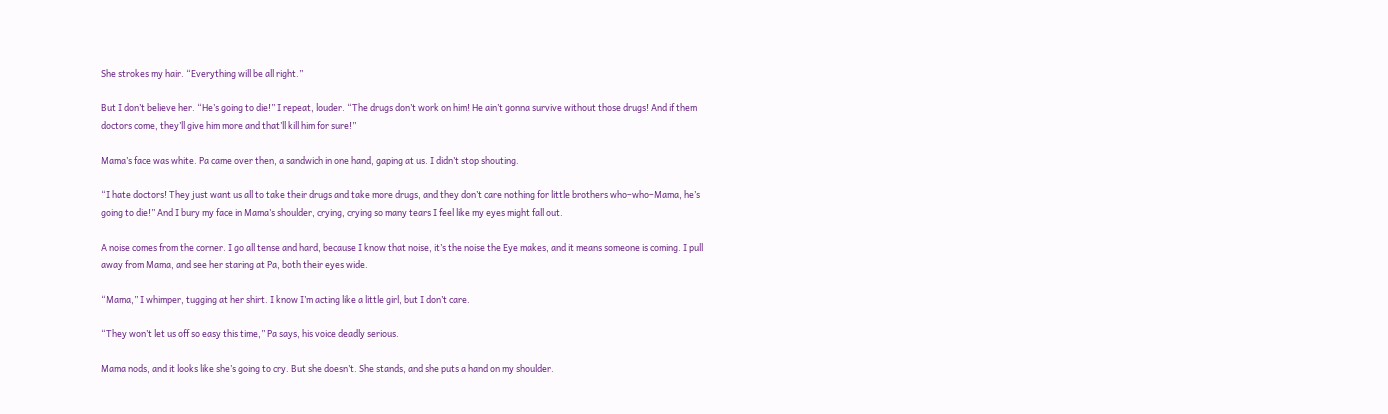She strokes my hair. “Everything will be all right.”

But I don’t believe her. “He’s going to die!” I repeat, louder. “The drugs don’t work on him! He ain’t gonna survive without those drugs! And if them doctors come, they’ll give him more and that’ll kill him for sure!”

Mama’s face was white. Pa came over then, a sandwich in one hand, gaping at us. I didn’t stop shouting.

“I hate doctors! They just want us all to take their drugs and take more drugs, and they don’t care nothing for little brothers who–who–Mama, he’s going to die!” And I bury my face in Mama’s shoulder, crying, crying so many tears I feel like my eyes might fall out.

A noise comes from the corner. I go all tense and hard, because I know that noise, it’s the noise the Eye makes, and it means someone is coming. I pull away from Mama, and see her staring at Pa, both their eyes wide.

“Mama,” I whimper, tugging at her shirt. I know I’m acting like a little girl, but I don’t care.

“They won’t let us off so easy this time,” Pa says, his voice deadly serious.

Mama nods, and it looks like she’s going to cry. But she doesn’t. She stands, and she puts a hand on my shoulder.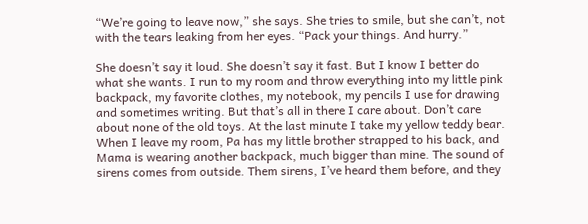“We’re going to leave now,” she says. She tries to smile, but she can’t, not with the tears leaking from her eyes. “Pack your things. And hurry.”

She doesn’t say it loud. She doesn’t say it fast. But I know I better do what she wants. I run to my room and throw everything into my little pink backpack, my favorite clothes, my notebook, my pencils I use for drawing and sometimes writing. But that’s all in there I care about. Don’t care about none of the old toys. At the last minute I take my yellow teddy bear. When I leave my room, Pa has my little brother strapped to his back, and Mama is wearing another backpack, much bigger than mine. The sound of sirens comes from outside. Them sirens, I’ve heard them before, and they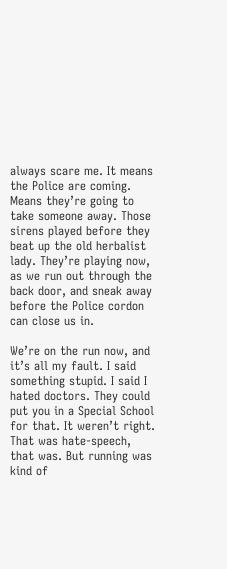always scare me. It means the Police are coming. Means they’re going to take someone away. Those sirens played before they beat up the old herbalist lady. They’re playing now, as we run out through the back door, and sneak away before the Police cordon can close us in.

We’re on the run now, and it’s all my fault. I said something stupid. I said I hated doctors. They could put you in a Special School for that. It weren’t right. That was hate-speech, that was. But running was kind of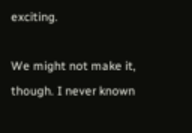exciting.

We might not make it, though. I never known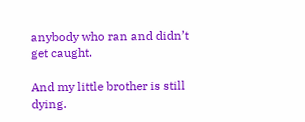anybody who ran and didn’t get caught.

And my little brother is still dying.